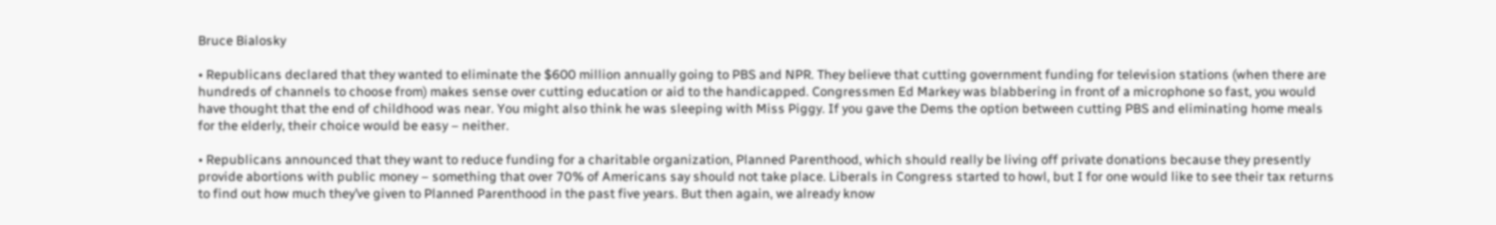Bruce Bialosky

• Republicans declared that they wanted to eliminate the $600 million annually going to PBS and NPR. They believe that cutting government funding for television stations (when there are hundreds of channels to choose from) makes sense over cutting education or aid to the handicapped. Congressmen Ed Markey was blabbering in front of a microphone so fast, you would have thought that the end of childhood was near. You might also think he was sleeping with Miss Piggy. If you gave the Dems the option between cutting PBS and eliminating home meals for the elderly, their choice would be easy – neither.

• Republicans announced that they want to reduce funding for a charitable organization, Planned Parenthood, which should really be living off private donations because they presently provide abortions with public money – something that over 70% of Americans say should not take place. Liberals in Congress started to howl, but I for one would like to see their tax returns to find out how much they’ve given to Planned Parenthood in the past five years. But then again, we already know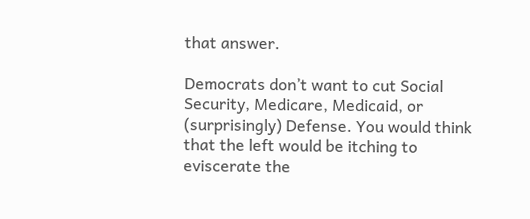that answer.

Democrats don’t want to cut Social Security, Medicare, Medicaid, or (surprisingly) Defense. You would think that the left would be itching to eviscerate the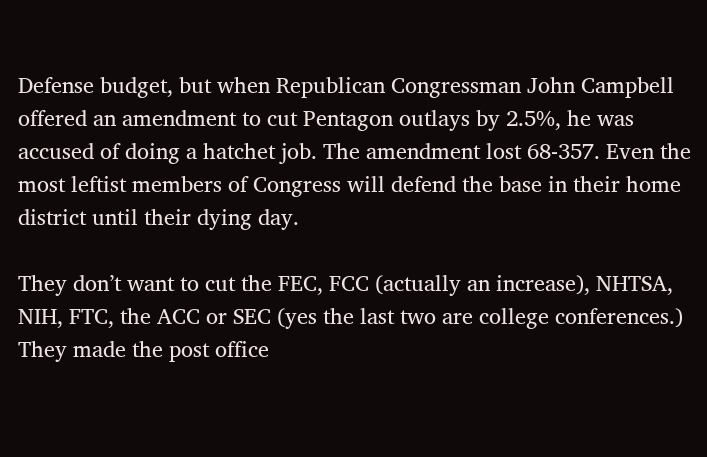Defense budget, but when Republican Congressman John Campbell offered an amendment to cut Pentagon outlays by 2.5%, he was accused of doing a hatchet job. The amendment lost 68-357. Even the most leftist members of Congress will defend the base in their home district until their dying day.

They don’t want to cut the FEC, FCC (actually an increase), NHTSA, NIH, FTC, the ACC or SEC (yes the last two are college conferences.) They made the post office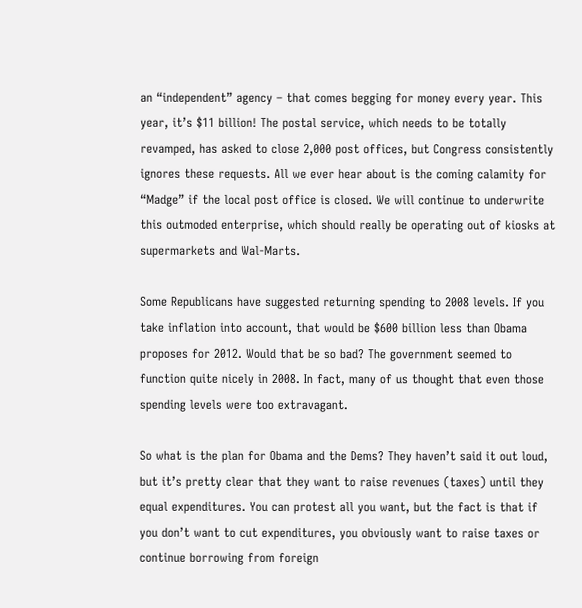an “independent” agency – that comes begging for money every year. This year, it’s $11 billion! The postal service, which needs to be totally revamped, has asked to close 2,000 post offices, but Congress consistently ignores these requests. All we ever hear about is the coming calamity for “Madge” if the local post office is closed. We will continue to underwrite this outmoded enterprise, which should really be operating out of kiosks at supermarkets and Wal-Marts.

Some Republicans have suggested returning spending to 2008 levels. If you take inflation into account, that would be $600 billion less than Obama proposes for 2012. Would that be so bad? The government seemed to function quite nicely in 2008. In fact, many of us thought that even those spending levels were too extravagant.

So what is the plan for Obama and the Dems? They haven’t said it out loud, but it’s pretty clear that they want to raise revenues (taxes) until they equal expenditures. You can protest all you want, but the fact is that if you don’t want to cut expenditures, you obviously want to raise taxes or continue borrowing from foreign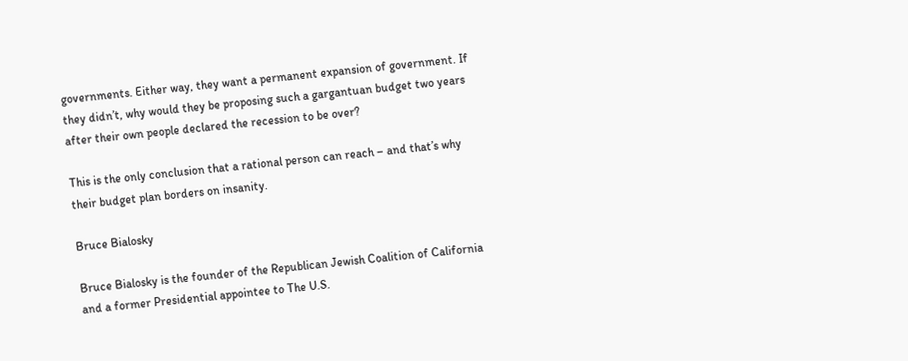governments. Either way, they want a permanent expansion of government. If they didn’t, why would they be proposing such a gargantuan budget two years after their own people declared the recession to be over?

This is the only conclusion that a rational person can reach – and that’s why their budget plan borders on insanity.

Bruce Bialosky

Bruce Bialosky is the founder of the Republican Jewish Coalition of California and a former Presidential appointee to The U.S.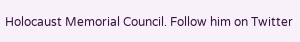Holocaust Memorial Council. Follow him on Twitter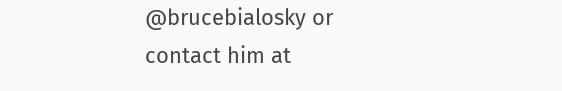@brucebialosky or contact him at